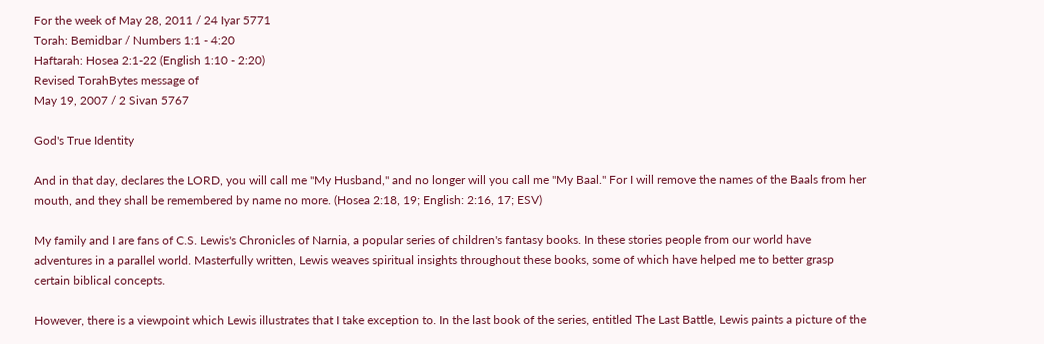For the week of May 28, 2011 / 24 Iyar 5771
Torah: Bemidbar / Numbers 1:1 - 4:20
Haftarah: Hosea 2:1-22 (English 1:10 - 2:20)
Revised TorahBytes message of
May 19, 2007 / 2 Sivan 5767

God's True Identity

And in that day, declares the LORD, you will call me "My Husband," and no longer will you call me "My Baal." For I will remove the names of the Baals from her mouth, and they shall be remembered by name no more. (Hosea 2:18, 19; English: 2:16, 17; ESV)

My family and I are fans of C.S. Lewis's Chronicles of Narnia, a popular series of children's fantasy books. In these stories people from our world have adventures in a parallel world. Masterfully written, Lewis weaves spiritual insights throughout these books, some of which have helped me to better grasp certain biblical concepts.

However, there is a viewpoint which Lewis illustrates that I take exception to. In the last book of the series, entitled The Last Battle, Lewis paints a picture of the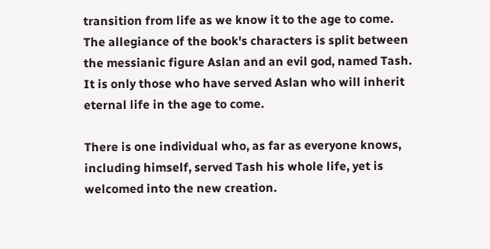transition from life as we know it to the age to come. The allegiance of the book's characters is split between the messianic figure Aslan and an evil god, named Tash. It is only those who have served Aslan who will inherit eternal life in the age to come.

There is one individual who, as far as everyone knows, including himself, served Tash his whole life, yet is welcomed into the new creation.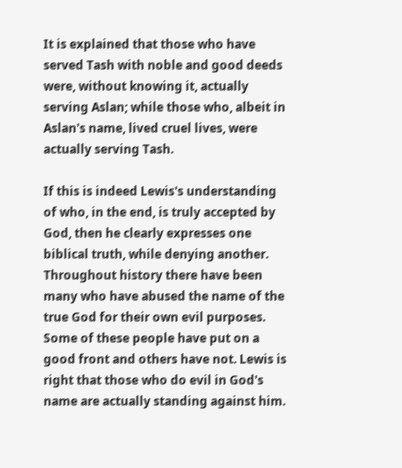It is explained that those who have served Tash with noble and good deeds were, without knowing it, actually serving Aslan; while those who, albeit in Aslan's name, lived cruel lives, were actually serving Tash.

If this is indeed Lewis's understanding of who, in the end, is truly accepted by God, then he clearly expresses one biblical truth, while denying another. Throughout history there have been many who have abused the name of the true God for their own evil purposes. Some of these people have put on a good front and others have not. Lewis is right that those who do evil in God's name are actually standing against him.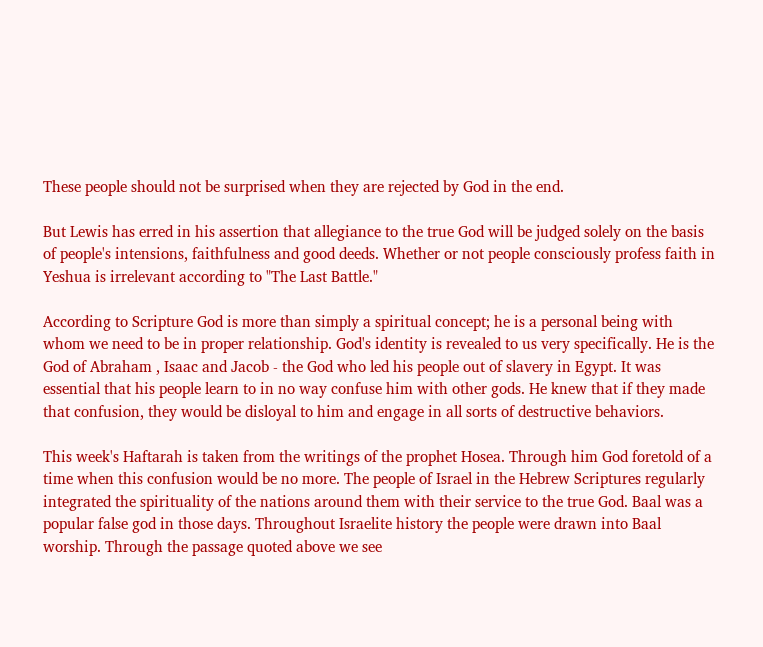These people should not be surprised when they are rejected by God in the end.

But Lewis has erred in his assertion that allegiance to the true God will be judged solely on the basis of people's intensions, faithfulness and good deeds. Whether or not people consciously profess faith in Yeshua is irrelevant according to "The Last Battle."

According to Scripture God is more than simply a spiritual concept; he is a personal being with whom we need to be in proper relationship. God's identity is revealed to us very specifically. He is the God of Abraham , Isaac and Jacob - the God who led his people out of slavery in Egypt. It was essential that his people learn to in no way confuse him with other gods. He knew that if they made that confusion, they would be disloyal to him and engage in all sorts of destructive behaviors.

This week's Haftarah is taken from the writings of the prophet Hosea. Through him God foretold of a time when this confusion would be no more. The people of Israel in the Hebrew Scriptures regularly integrated the spirituality of the nations around them with their service to the true God. Baal was a popular false god in those days. Throughout Israelite history the people were drawn into Baal worship. Through the passage quoted above we see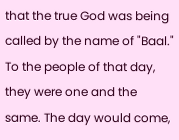that the true God was being called by the name of "Baal." To the people of that day, they were one and the same. The day would come,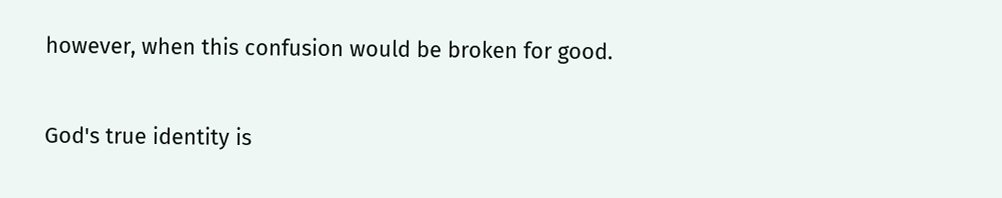however, when this confusion would be broken for good.

God's true identity is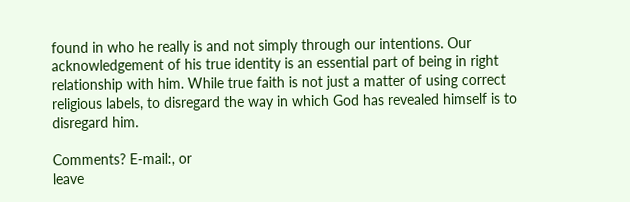found in who he really is and not simply through our intentions. Our acknowledgement of his true identity is an essential part of being in right relationship with him. While true faith is not just a matter of using correct religious labels, to disregard the way in which God has revealed himself is to disregard him.

Comments? E-mail:, or
leave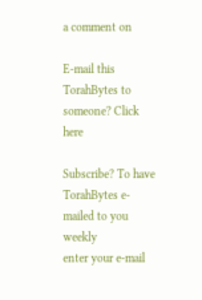a comment on

E-mail this TorahBytes to someone? Click here

Subscribe? To have TorahBytes e-mailed to you weekly
enter your e-mail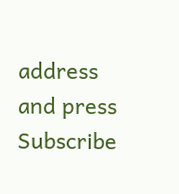address and press Subscribe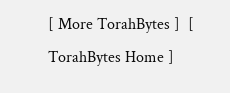[ More TorahBytes ]  [  TorahBytes Home ]